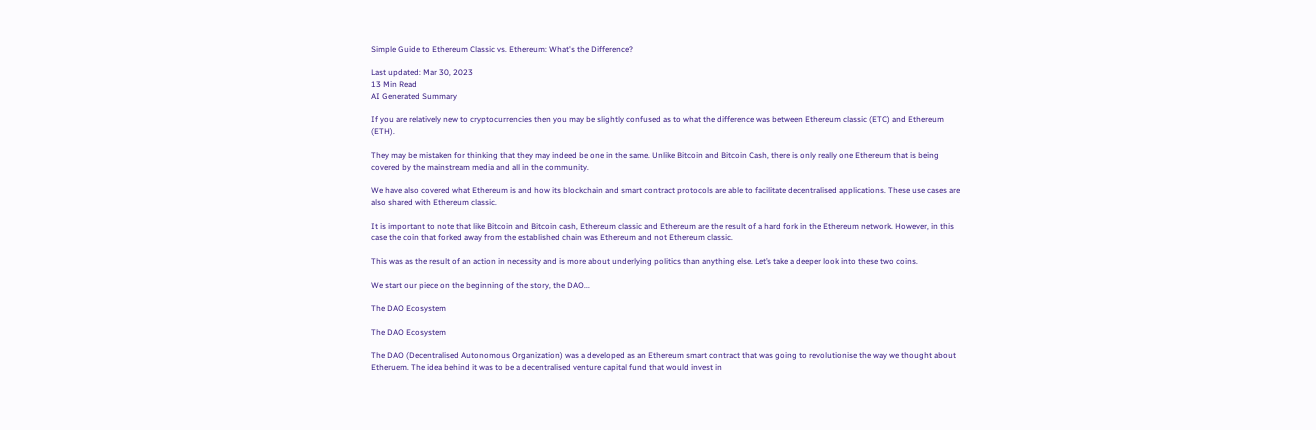Simple Guide to Ethereum Classic vs. Ethereum: What's the Difference?

Last updated: Mar 30, 2023
13 Min Read
AI Generated Summary

If you are relatively new to cryptocurrencies then you may be slightly confused as to what the difference was between Ethereum classic (ETC) and Ethereum (ETH).

They may be mistaken for thinking that they may indeed be one in the same. Unlike Bitcoin and Bitcoin Cash, there is only really one Ethereum that is being covered by the mainstream media and all in the community.

We have also covered what Ethereum is and how its blockchain and smart contract protocols are able to facilitate decentralised applications. These use cases are also shared with Ethereum classic.

It is important to note that like Bitcoin and Bitcoin cash, Ethereum classic and Ethereum are the result of a hard fork in the Ethereum network. However, in this case the coin that forked away from the established chain was Ethereum and not Ethereum classic.

This was as the result of an action in necessity and is more about underlying politics than anything else. Let’s take a deeper look into these two coins.

We start our piece on the beginning of the story, the DAO...

The DAO Ecosystem

The DAO Ecosystem

The DAO (Decentralised Autonomous Organization) was a developed as an Ethereum smart contract that was going to revolutionise the way we thought about Etheruem. The idea behind it was to be a decentralised venture capital fund that would invest in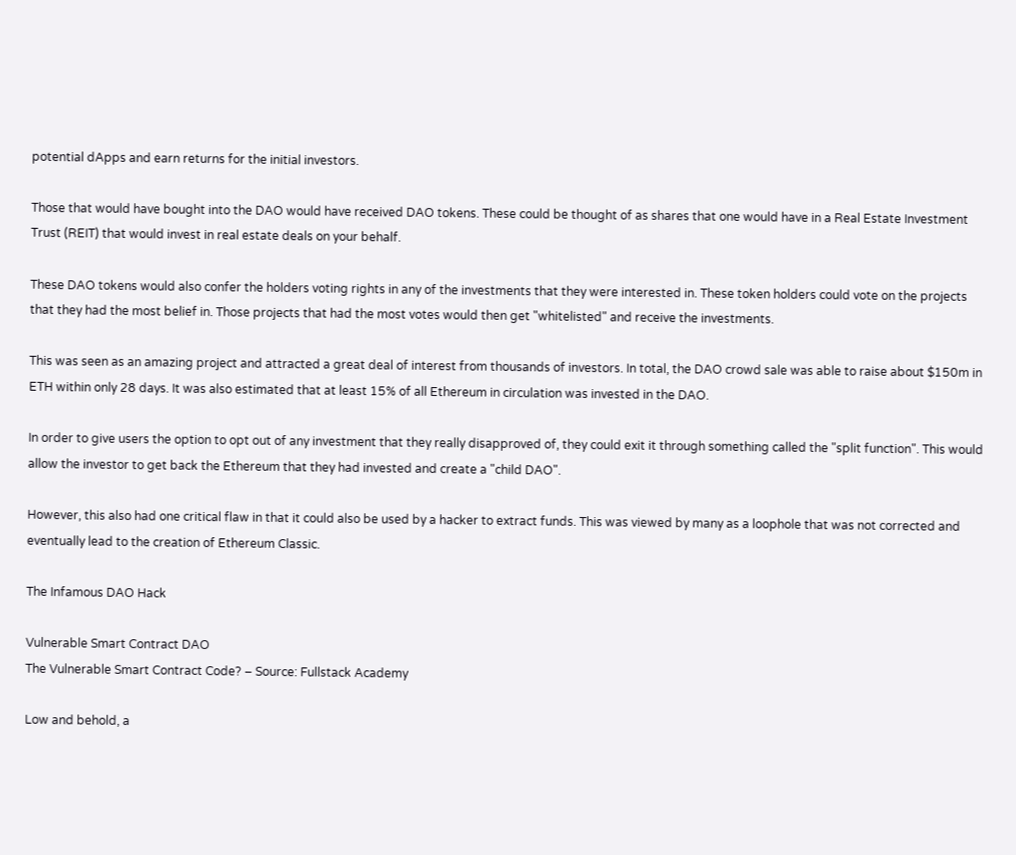potential dApps and earn returns for the initial investors.

Those that would have bought into the DAO would have received DAO tokens. These could be thought of as shares that one would have in a Real Estate Investment Trust (REIT) that would invest in real estate deals on your behalf.

These DAO tokens would also confer the holders voting rights in any of the investments that they were interested in. These token holders could vote on the projects that they had the most belief in. Those projects that had the most votes would then get "whitelisted" and receive the investments.

This was seen as an amazing project and attracted a great deal of interest from thousands of investors. In total, the DAO crowd sale was able to raise about $150m in ETH within only 28 days. It was also estimated that at least 15% of all Ethereum in circulation was invested in the DAO.

In order to give users the option to opt out of any investment that they really disapproved of, they could exit it through something called the "split function". This would allow the investor to get back the Ethereum that they had invested and create a "child DAO".

However, this also had one critical flaw in that it could also be used by a hacker to extract funds. This was viewed by many as a loophole that was not corrected and eventually lead to the creation of Ethereum Classic.

The Infamous DAO Hack

Vulnerable Smart Contract DAO
The Vulnerable Smart Contract Code? – Source: Fullstack Academy

Low and behold, a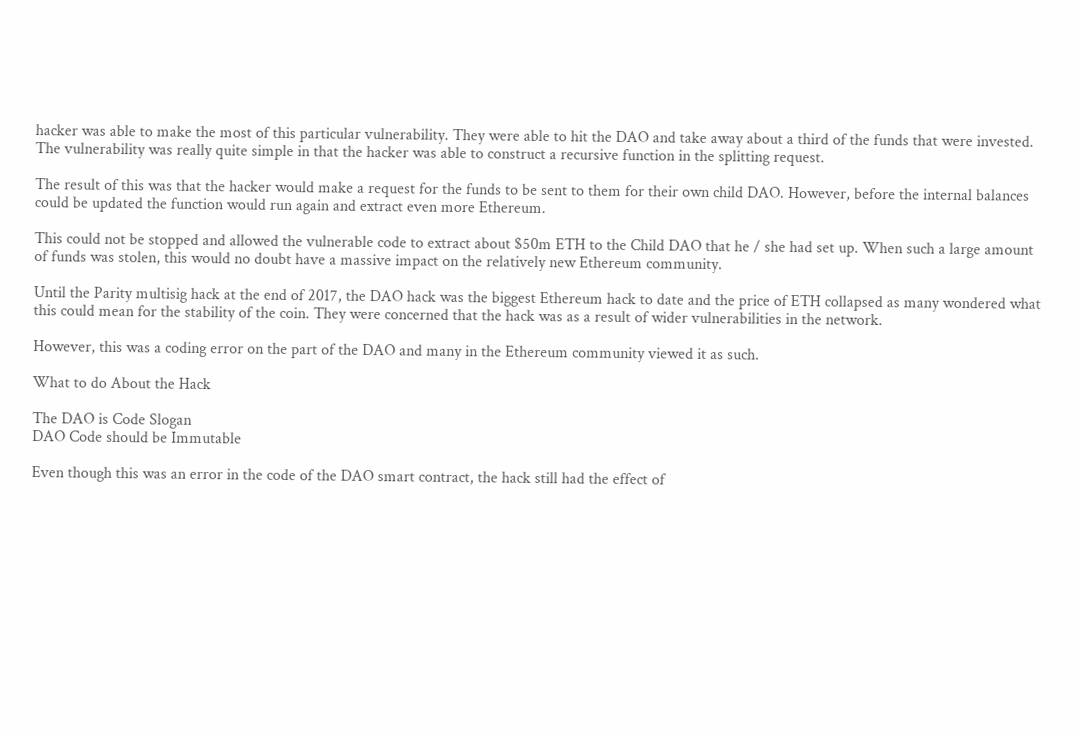hacker was able to make the most of this particular vulnerability. They were able to hit the DAO and take away about a third of the funds that were invested. The vulnerability was really quite simple in that the hacker was able to construct a recursive function in the splitting request.

The result of this was that the hacker would make a request for the funds to be sent to them for their own child DAO. However, before the internal balances could be updated the function would run again and extract even more Ethereum.

This could not be stopped and allowed the vulnerable code to extract about $50m ETH to the Child DAO that he / she had set up. When such a large amount of funds was stolen, this would no doubt have a massive impact on the relatively new Ethereum community.

Until the Parity multisig hack at the end of 2017, the DAO hack was the biggest Ethereum hack to date and the price of ETH collapsed as many wondered what this could mean for the stability of the coin. They were concerned that the hack was as a result of wider vulnerabilities in the network.

However, this was a coding error on the part of the DAO and many in the Ethereum community viewed it as such.

What to do About the Hack

The DAO is Code Slogan
DAO Code should be Immutable

Even though this was an error in the code of the DAO smart contract, the hack still had the effect of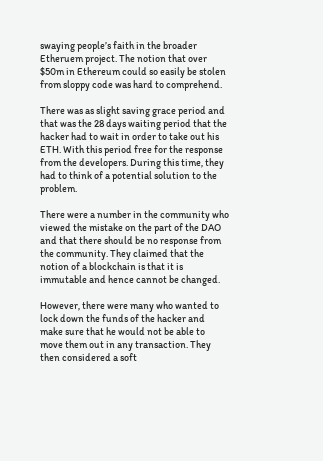swaying people’s faith in the broader Etheruem project. The notion that over $50m in Ethereum could so easily be stolen from sloppy code was hard to comprehend.

There was as slight saving grace period and that was the 28 days waiting period that the hacker had to wait in order to take out his ETH. With this period free for the response from the developers. During this time, they had to think of a potential solution to the problem.

There were a number in the community who viewed the mistake on the part of the DAO and that there should be no response from the community. They claimed that the notion of a blockchain is that it is immutable and hence cannot be changed.

However, there were many who wanted to lock down the funds of the hacker and make sure that he would not be able to move them out in any transaction. They then considered a soft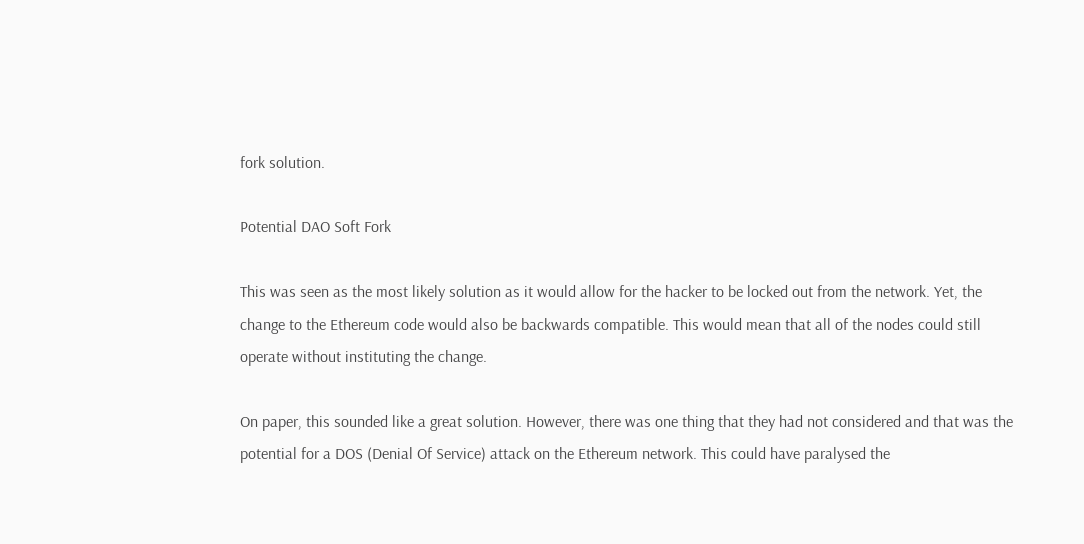fork solution.

Potential DAO Soft Fork

This was seen as the most likely solution as it would allow for the hacker to be locked out from the network. Yet, the change to the Ethereum code would also be backwards compatible. This would mean that all of the nodes could still operate without instituting the change.

On paper, this sounded like a great solution. However, there was one thing that they had not considered and that was the potential for a DOS (Denial Of Service) attack on the Ethereum network. This could have paralysed the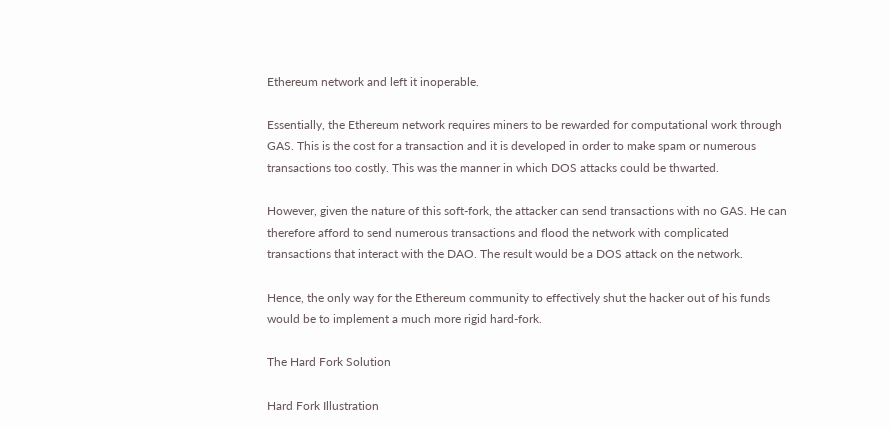Ethereum network and left it inoperable.

Essentially, the Ethereum network requires miners to be rewarded for computational work through GAS. This is the cost for a transaction and it is developed in order to make spam or numerous transactions too costly. This was the manner in which DOS attacks could be thwarted.

However, given the nature of this soft-fork, the attacker can send transactions with no GAS. He can therefore afford to send numerous transactions and flood the network with complicated transactions that interact with the DAO. The result would be a DOS attack on the network.

Hence, the only way for the Ethereum community to effectively shut the hacker out of his funds would be to implement a much more rigid hard-fork.

The Hard Fork Solution

Hard Fork Illustration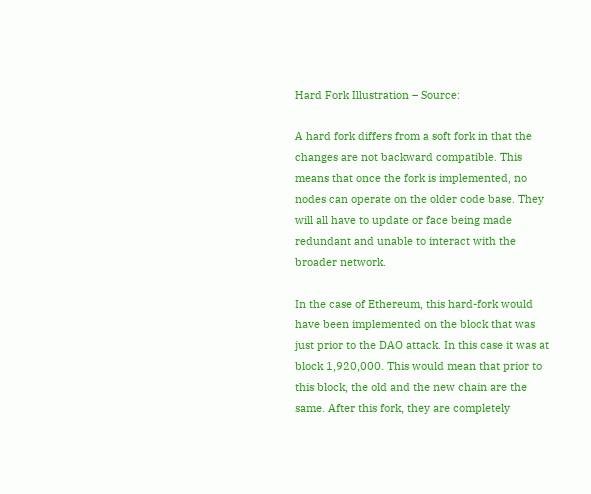Hard Fork Illustration – Source:

A hard fork differs from a soft fork in that the changes are not backward compatible. This means that once the fork is implemented, no nodes can operate on the older code base. They will all have to update or face being made redundant and unable to interact with the broader network.

In the case of Ethereum, this hard-fork would have been implemented on the block that was just prior to the DAO attack. In this case it was at block 1,920,000. This would mean that prior to this block, the old and the new chain are the same. After this fork, they are completely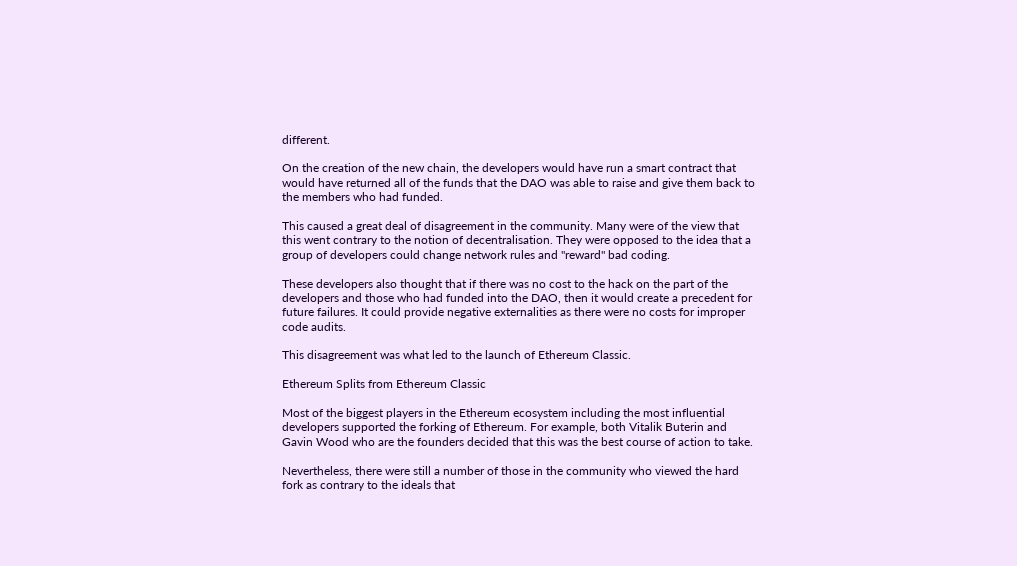different.

On the creation of the new chain, the developers would have run a smart contract that would have returned all of the funds that the DAO was able to raise and give them back to the members who had funded.

This caused a great deal of disagreement in the community. Many were of the view that this went contrary to the notion of decentralisation. They were opposed to the idea that a group of developers could change network rules and "reward" bad coding.

These developers also thought that if there was no cost to the hack on the part of the developers and those who had funded into the DAO, then it would create a precedent for future failures. It could provide negative externalities as there were no costs for improper code audits.

This disagreement was what led to the launch of Ethereum Classic.

Ethereum Splits from Ethereum Classic

Most of the biggest players in the Ethereum ecosystem including the most influential developers supported the forking of Ethereum. For example, both Vitalik Buterin and Gavin Wood who are the founders decided that this was the best course of action to take.

Nevertheless, there were still a number of those in the community who viewed the hard fork as contrary to the ideals that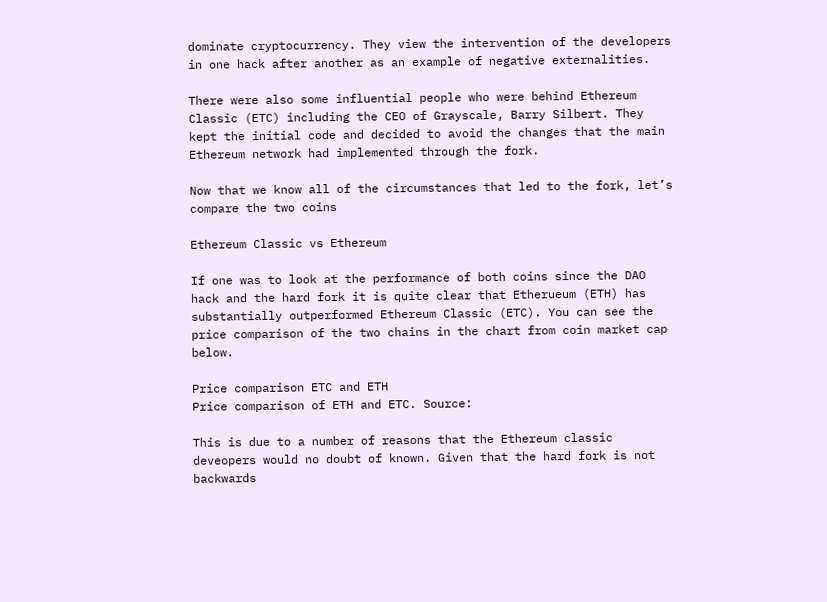dominate cryptocurrency. They view the intervention of the developers in one hack after another as an example of negative externalities.

There were also some influential people who were behind Ethereum Classic (ETC) including the CEO of Grayscale, Barry Silbert. They kept the initial code and decided to avoid the changes that the main Ethereum network had implemented through the fork.

Now that we know all of the circumstances that led to the fork, let’s compare the two coins

Ethereum Classic vs Ethereum

If one was to look at the performance of both coins since the DAO hack and the hard fork it is quite clear that Etherueum (ETH) has substantially outperformed Ethereum Classic (ETC). You can see the price comparison of the two chains in the chart from coin market cap below.

Price comparison ETC and ETH
Price comparison of ETH and ETC. Source:

This is due to a number of reasons that the Ethereum classic deveopers would no doubt of known. Given that the hard fork is not backwards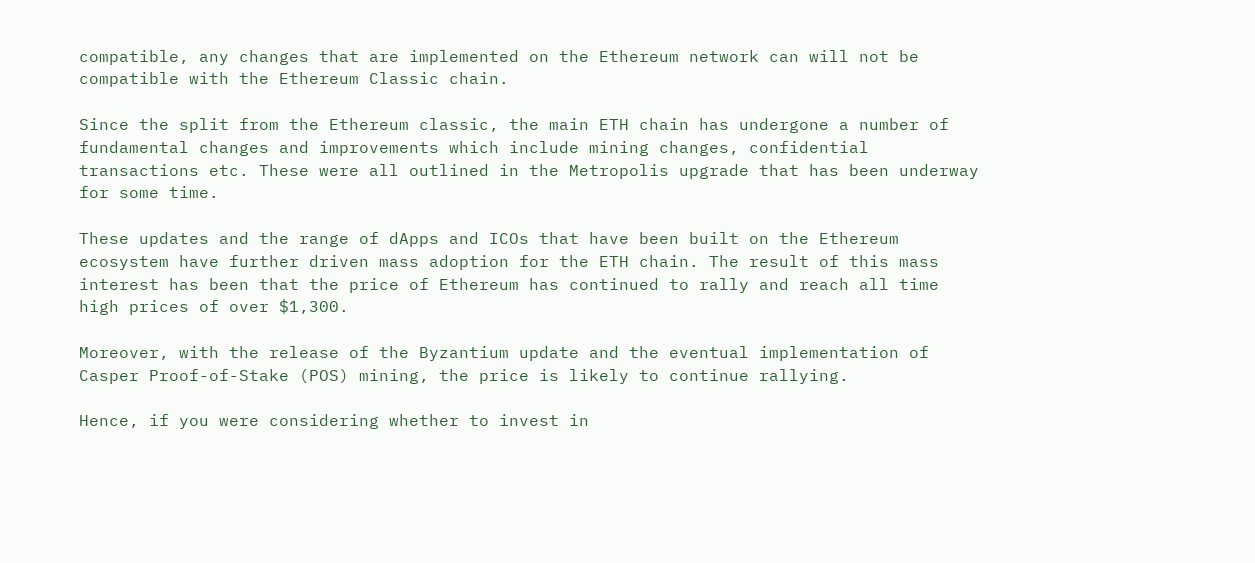compatible, any changes that are implemented on the Ethereum network can will not be compatible with the Ethereum Classic chain.

Since the split from the Ethereum classic, the main ETH chain has undergone a number of fundamental changes and improvements which include mining changes, confidential transactions etc. These were all outlined in the Metropolis upgrade that has been underway for some time.

These updates and the range of dApps and ICOs that have been built on the Ethereum ecosystem have further driven mass adoption for the ETH chain. The result of this mass interest has been that the price of Ethereum has continued to rally and reach all time high prices of over $1,300.

Moreover, with the release of the Byzantium update and the eventual implementation of Casper Proof-of-Stake (POS) mining, the price is likely to continue rallying.

Hence, if you were considering whether to invest in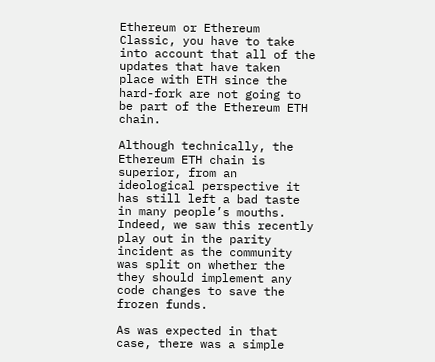Ethereum or Ethereum Classic, you have to take into account that all of the updates that have taken place with ETH since the hard-fork are not going to be part of the Ethereum ETH chain.

Although technically, the Ethereum ETH chain is superior, from an ideological perspective it has still left a bad taste in many people’s mouths. Indeed, we saw this recently play out in the parity incident as the community was split on whether the they should implement any code changes to save the frozen funds.

As was expected in that case, there was a simple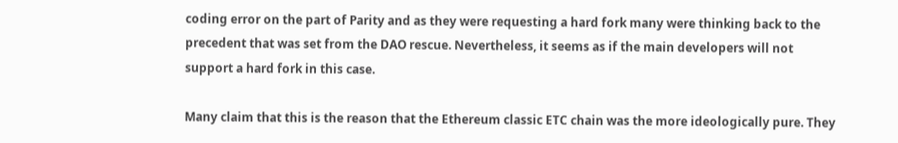coding error on the part of Parity and as they were requesting a hard fork many were thinking back to the precedent that was set from the DAO rescue. Nevertheless, it seems as if the main developers will not support a hard fork in this case.

Many claim that this is the reason that the Ethereum classic ETC chain was the more ideologically pure. They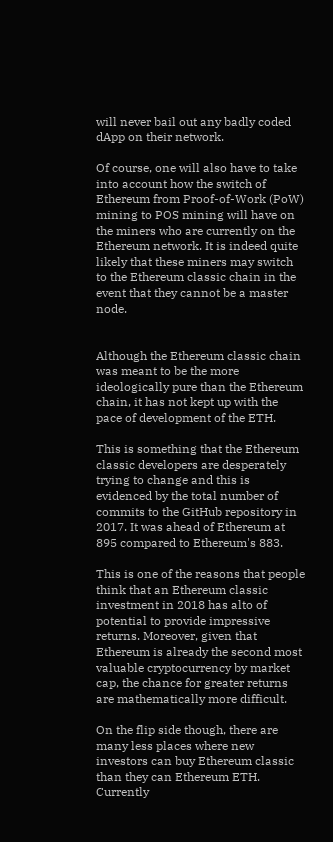will never bail out any badly coded dApp on their network.

Of course, one will also have to take into account how the switch of Ethereum from Proof-of-Work (PoW) mining to POS mining will have on the miners who are currently on the Ethereum network. It is indeed quite likely that these miners may switch to the Ethereum classic chain in the event that they cannot be a master node.


Although the Ethereum classic chain was meant to be the more ideologically pure than the Ethereum chain, it has not kept up with the pace of development of the ETH.

This is something that the Ethereum classic developers are desperately trying to change and this is evidenced by the total number of commits to the GitHub repository in 2017. It was ahead of Ethereum at 895 compared to Ethereum's 883.

This is one of the reasons that people think that an Ethereum classic investment in 2018 has alto of potential to provide impressive returns. Moreover, given that Ethereum is already the second most valuable cryptocurrency by market cap, the chance for greater returns are mathematically more difficult.

On the flip side though, there are many less places where new investors can buy Ethereum classic than they can Ethereum ETH. Currently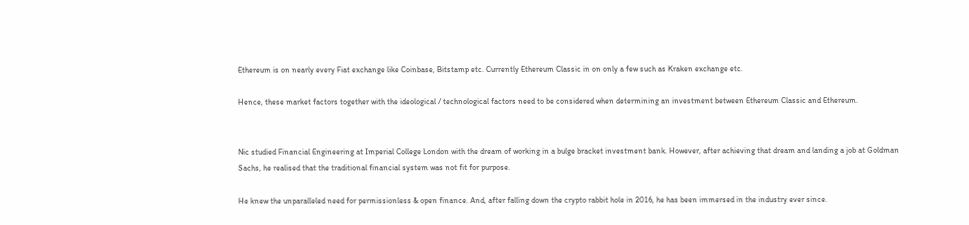Ethereum is on nearly every Fiat exchange like Coinbase, Bitstamp etc. Currently Ethereum Classic in on only a few such as Kraken exchange etc.

Hence, these market factors together with the ideological / technological factors need to be considered when determining an investment between Ethereum Classic and Ethereum.


Nic studied Financial Engineering at Imperial College London with the dream of working in a bulge bracket investment bank. However, after achieving that dream and landing a job at Goldman Sachs, he realised that the traditional financial system was not fit for purpose.

He knew the unparalleled need for permissionless & open finance. And, after falling down the crypto rabbit hole in 2016, he has been immersed in the industry ever since.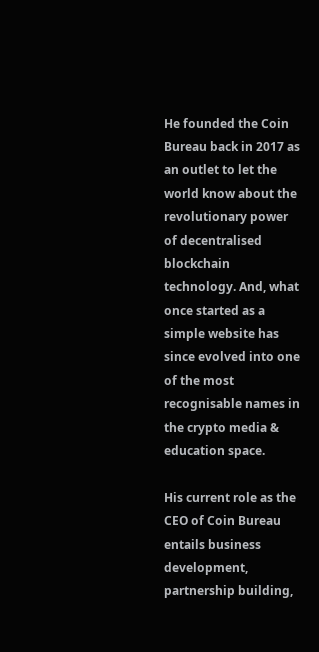He founded the Coin Bureau back in 2017 as an outlet to let the world know about the revolutionary power of decentralised blockchain technology. And, what once started as a simple website has since evolved into one of the most recognisable names in the crypto media & education space.

His current role as the CEO of Coin Bureau entails business development, partnership building,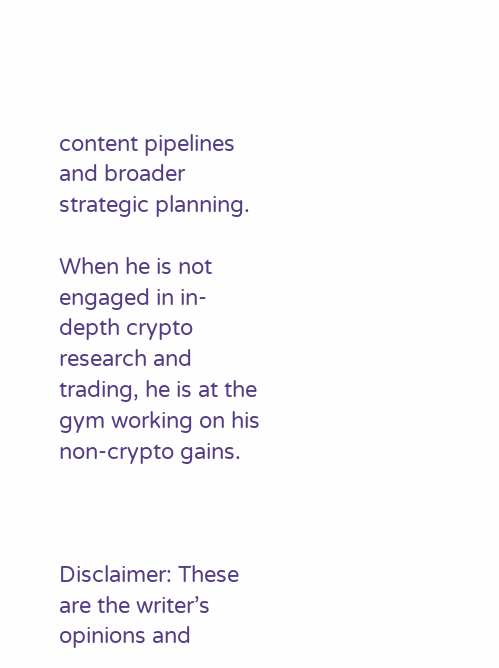content pipelines and broader strategic planning.

When he is not engaged in in-depth crypto research and trading, he is at the gym working on his non-crypto gains.



Disclaimer: These are the writer’s opinions and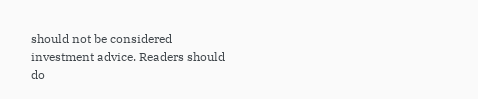should not be considered investment advice. Readers should do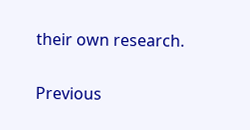their own research.

Previous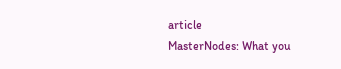article
MasterNodes: What you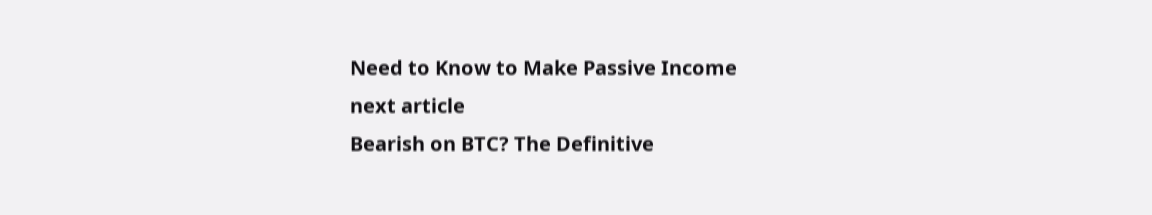Need to Know to Make Passive Income
next article
Bearish on BTC? The Definitive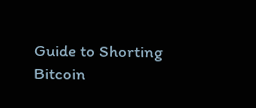Guide to Shorting Bitcoin